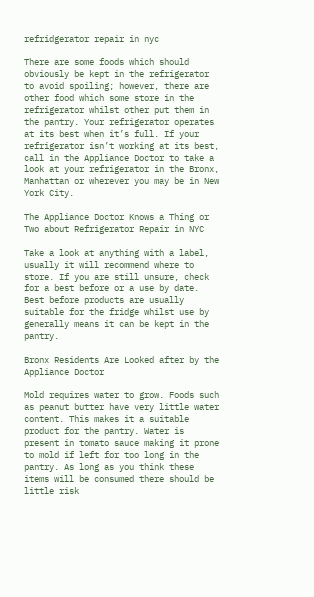refridgerator repair in nyc

There are some foods which should obviously be kept in the refrigerator to avoid spoiling; however, there are other food which some store in the refrigerator whilst other put them in the pantry. Your refrigerator operates at its best when it’s full. If your refrigerator isn’t working at its best, call in the Appliance Doctor to take a look at your refrigerator in the Bronx, Manhattan or wherever you may be in New York City.

The Appliance Doctor Knows a Thing or Two about Refrigerator Repair in NYC

Take a look at anything with a label, usually it will recommend where to store. If you are still unsure, check for a best before or a use by date. Best before products are usually suitable for the fridge whilst use by generally means it can be kept in the pantry.

Bronx Residents Are Looked after by the Appliance Doctor

Mold requires water to grow. Foods such as peanut butter have very little water content. This makes it a suitable product for the pantry. Water is present in tomato sauce making it prone to mold if left for too long in the pantry. As long as you think these items will be consumed there should be little risk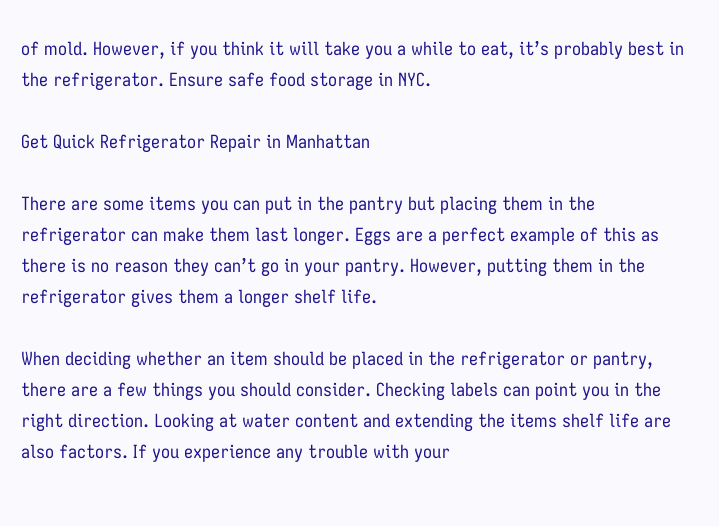of mold. However, if you think it will take you a while to eat, it’s probably best in the refrigerator. Ensure safe food storage in NYC.

Get Quick Refrigerator Repair in Manhattan

There are some items you can put in the pantry but placing them in the refrigerator can make them last longer. Eggs are a perfect example of this as there is no reason they can’t go in your pantry. However, putting them in the refrigerator gives them a longer shelf life.

When deciding whether an item should be placed in the refrigerator or pantry, there are a few things you should consider. Checking labels can point you in the right direction. Looking at water content and extending the items shelf life are also factors. If you experience any trouble with your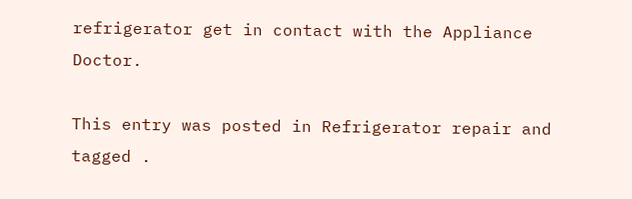refrigerator get in contact with the Appliance Doctor.

This entry was posted in Refrigerator repair and tagged .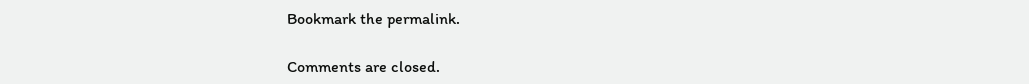Bookmark the permalink.

Comments are closed.